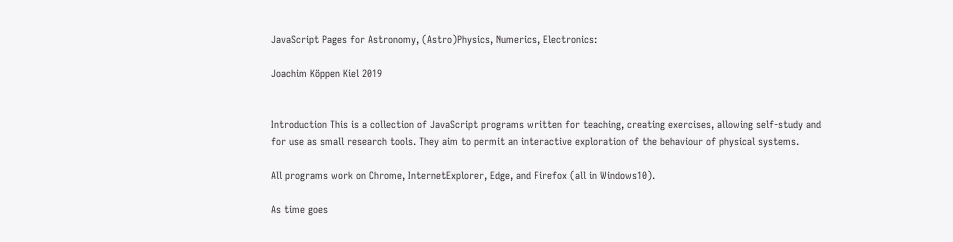JavaScript Pages for Astronomy, (Astro)Physics, Numerics, Electronics:

Joachim Köppen Kiel 2019


Introduction This is a collection of JavaScript programs written for teaching, creating exercises, allowing self-study and for use as small research tools. They aim to permit an interactive exploration of the behaviour of physical systems.

All programs work on Chrome, InternetExplorer, Edge, and Firefox (all in Windows10).

As time goes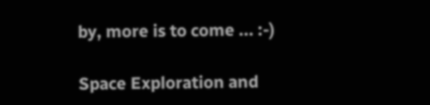by, more is to come ... :-)

Space Exploration and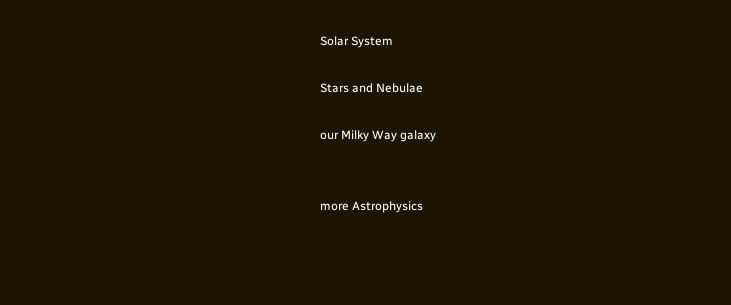Solar System

Stars and Nebulae

our Milky Way galaxy


more Astrophysics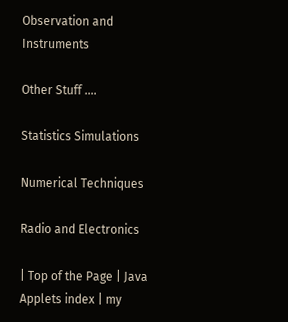Observation and Instruments

Other Stuff ....

Statistics Simulations

Numerical Techniques

Radio and Electronics

| Top of the Page | Java Applets index | my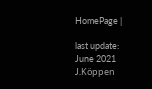HomePage |

last update: June 2021 J.Köppen